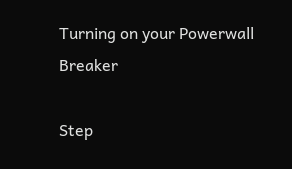Turning on your Powerwall Breaker

Step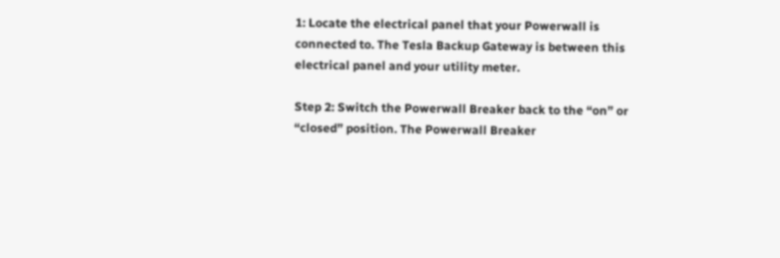1: Locate the electrical panel that your Powerwall is connected to. The Tesla Backup Gateway is between this electrical panel and your utility meter.

Step 2: Switch the Powerwall Breaker back to the “on” or “closed” position. The Powerwall Breaker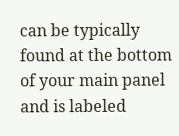can be typically found at the bottom of your main panel and is labeled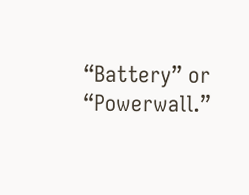“Battery” or “Powerwall.”